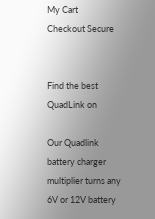My Cart
Checkout Secure


Find the best QuadLink on

Our Quadlink battery charger multiplier turns any 6V or 12V battery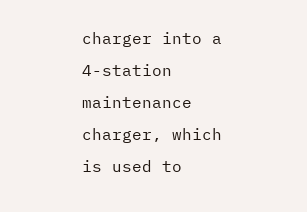charger into a 4-station maintenance charger, which is used to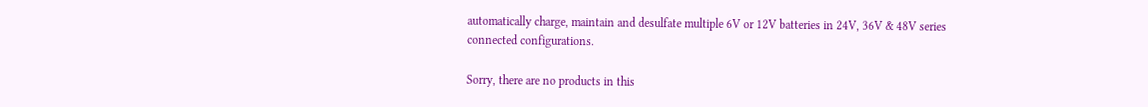automatically charge, maintain and desulfate multiple 6V or 12V batteries in 24V, 36V & 48V series connected configurations.

Sorry, there are no products in this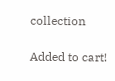collection

Added to cart!